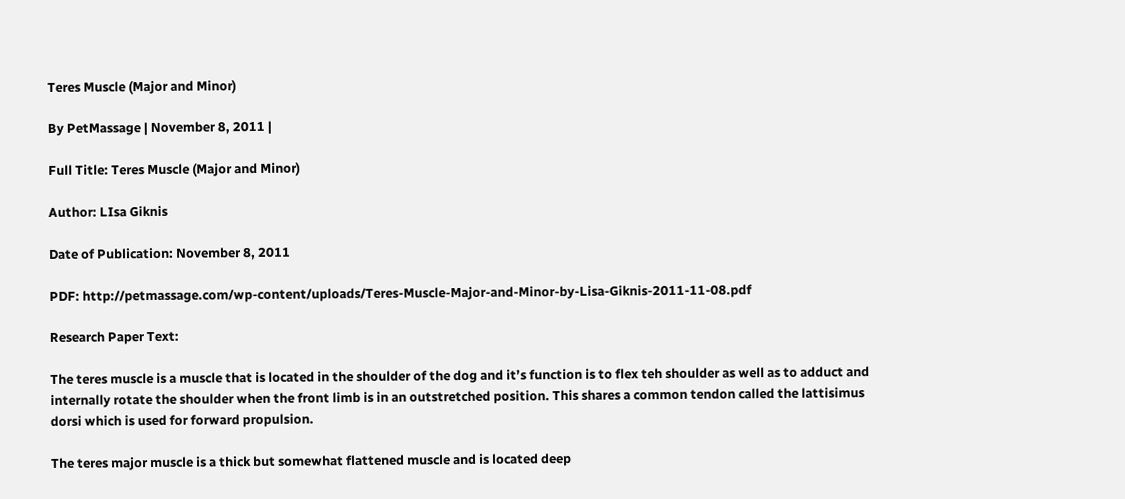Teres Muscle (Major and Minor)

By PetMassage | November 8, 2011 |

Full Title: Teres Muscle (Major and Minor)

Author: LIsa Giknis

Date of Publication: November 8, 2011

PDF: http://petmassage.com/wp-content/uploads/Teres-Muscle-Major-and-Minor-by-Lisa-Giknis-2011-11-08.pdf

Research Paper Text:

The teres muscle is a muscle that is located in the shoulder of the dog and it’s function is to flex teh shoulder as well as to adduct and internally rotate the shoulder when the front limb is in an outstretched position. This shares a common tendon called the lattisimus dorsi which is used for forward propulsion.

The teres major muscle is a thick but somewhat flattened muscle and is located deep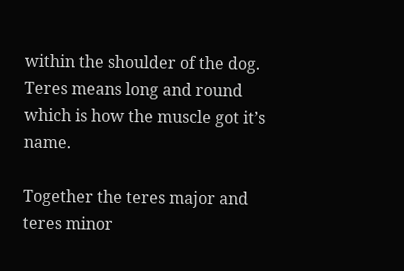within the shoulder of the dog. Teres means long and round which is how the muscle got it’s name.

Together the teres major and teres minor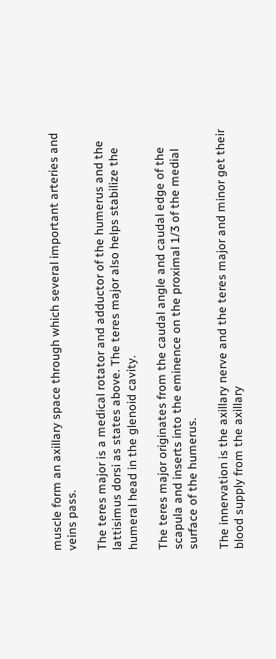muscle form an axillary space through which several important arteries and veins pass.

The teres major is a medical rotator and adductor of the humerus and the lattisimus dorsi as states above. The teres major also helps stabilize the humeral head in the glenoid cavity.

The teres major originates from the caudal angle and caudal edge of the scapula and inserts into the eminence on the proximal 1/3 of the medial surface of the humerus.

The innervation is the axillary nerve and the teres major and minor get their blood supply from the axillary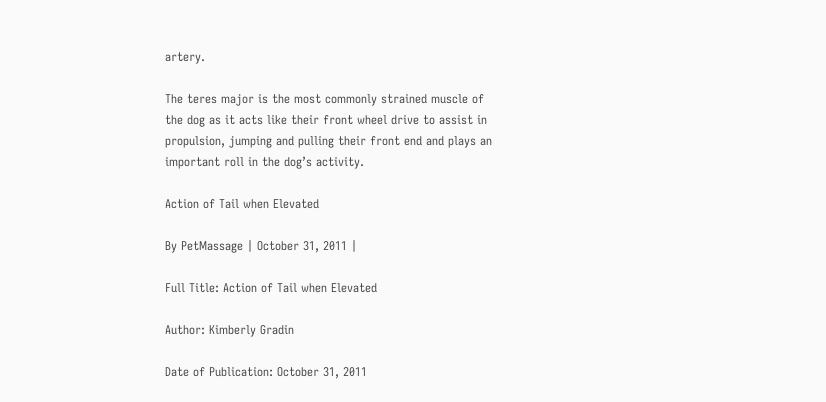artery.

The teres major is the most commonly strained muscle of the dog as it acts like their front wheel drive to assist in propulsion, jumping and pulling their front end and plays an important roll in the dog’s activity.

Action of Tail when Elevated

By PetMassage | October 31, 2011 |

Full Title: Action of Tail when Elevated

Author: Kimberly Gradin

Date of Publication: October 31, 2011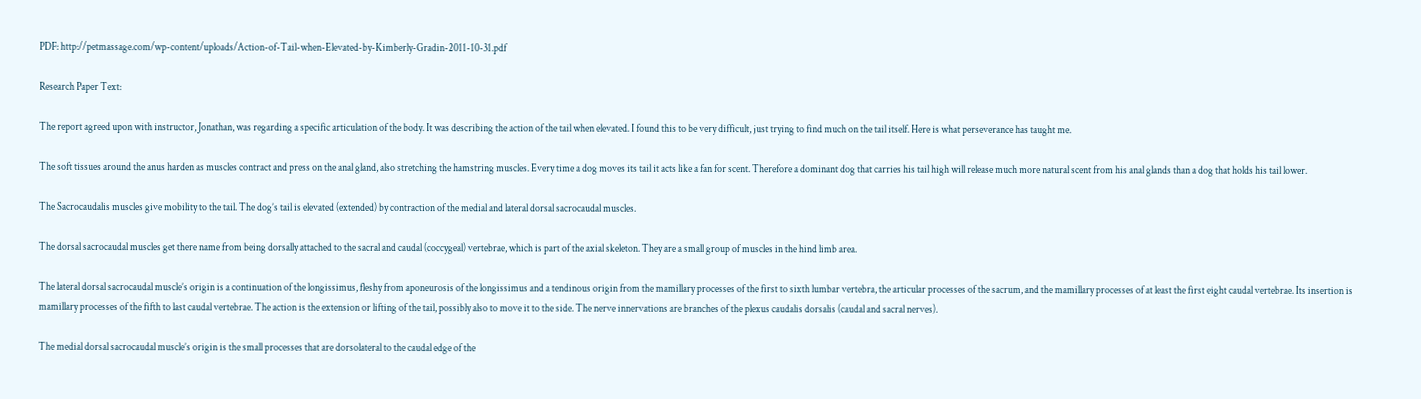PDF: http://petmassage.com/wp-content/uploads/Action-of-Tail-when-Elevated-by-Kimberly-Gradin-2011-10-31.pdf

Research Paper Text:

The report agreed upon with instructor, Jonathan, was regarding a specific articulation of the body. It was describing the action of the tail when elevated. I found this to be very difficult, just trying to find much on the tail itself. Here is what perseverance has taught me.

The soft tissues around the anus harden as muscles contract and press on the anal gland, also stretching the hamstring muscles. Every time a dog moves its tail it acts like a fan for scent. Therefore a dominant dog that carries his tail high will release much more natural scent from his anal glands than a dog that holds his tail lower.

The Sacrocaudalis muscles give mobility to the tail. The dog’s tail is elevated (extended) by contraction of the medial and lateral dorsal sacrocaudal muscles.

The dorsal sacrocaudal muscles get there name from being dorsally attached to the sacral and caudal (coccygeal) vertebrae, which is part of the axial skeleton. They are a small group of muscles in the hind limb area.

The lateral dorsal sacrocaudal muscle’s origin is a continuation of the longissimus, fleshy from aponeurosis of the longissimus and a tendinous origin from the mamillary processes of the first to sixth lumbar vertebra, the articular processes of the sacrum, and the mamillary processes of at least the first eight caudal vertebrae. Its insertion is mamillary processes of the fifth to last caudal vertebrae. The action is the extension or lifting of the tail, possibly also to move it to the side. The nerve innervations are branches of the plexus caudalis dorsalis (caudal and sacral nerves).

The medial dorsal sacrocaudal muscle’s origin is the small processes that are dorsolateral to the caudal edge of the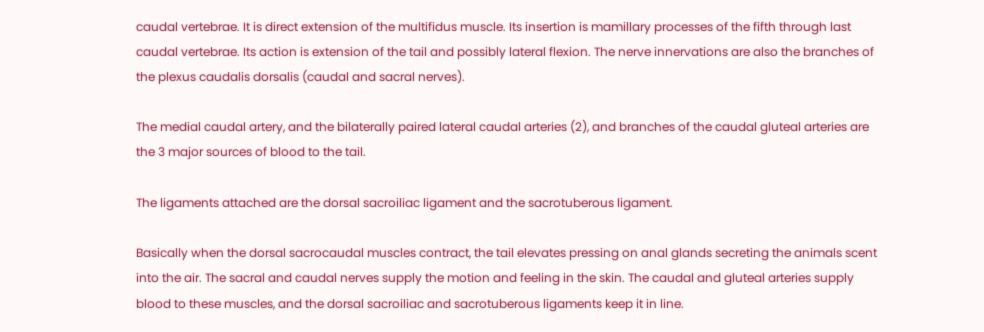caudal vertebrae. It is direct extension of the multifidus muscle. Its insertion is mamillary processes of the fifth through last caudal vertebrae. Its action is extension of the tail and possibly lateral flexion. The nerve innervations are also the branches of the plexus caudalis dorsalis (caudal and sacral nerves).

The medial caudal artery, and the bilaterally paired lateral caudal arteries (2), and branches of the caudal gluteal arteries are the 3 major sources of blood to the tail.

The ligaments attached are the dorsal sacroiliac ligament and the sacrotuberous ligament.

Basically when the dorsal sacrocaudal muscles contract, the tail elevates pressing on anal glands secreting the animals scent into the air. The sacral and caudal nerves supply the motion and feeling in the skin. The caudal and gluteal arteries supply blood to these muscles, and the dorsal sacroiliac and sacrotuberous ligaments keep it in line.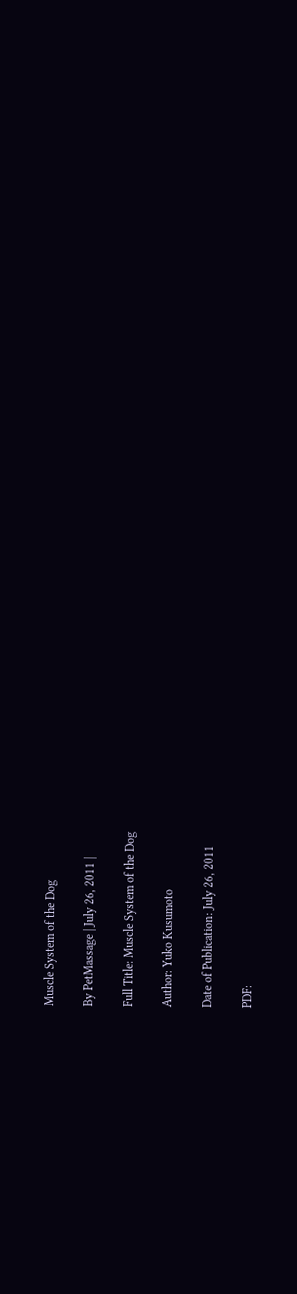Muscle System of the Dog

By PetMassage | July 26, 2011 |

Full Title: Muscle System of the Dog

Author: Yuko Kusumoto

Date of Publication: July 26, 2011

PDF: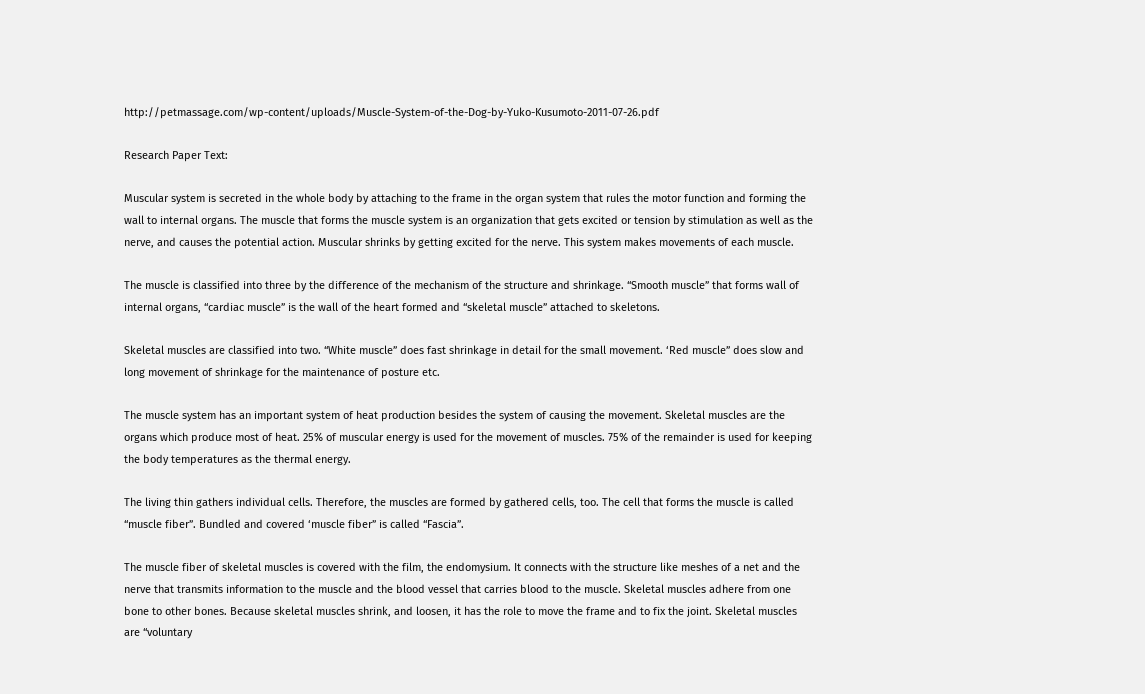http://petmassage.com/wp-content/uploads/Muscle-System-of-the-Dog-by-Yuko-Kusumoto-2011-07-26.pdf

Research Paper Text:

Muscular system is secreted in the whole body by attaching to the frame in the organ system that rules the motor function and forming the wall to internal organs. The muscle that forms the muscle system is an organization that gets excited or tension by stimulation as well as the nerve, and causes the potential action. Muscular shrinks by getting excited for the nerve. This system makes movements of each muscle.

The muscle is classified into three by the difference of the mechanism of the structure and shrinkage. “Smooth muscle” that forms wall of internal organs, “cardiac muscle” is the wall of the heart formed and “skeletal muscle” attached to skeletons.

Skeletal muscles are classified into two. “White muscle” does fast shrinkage in detail for the small movement. ‘Red muscle” does slow and long movement of shrinkage for the maintenance of posture etc.

The muscle system has an important system of heat production besides the system of causing the movement. Skeletal muscles are the organs which produce most of heat. 25% of muscular energy is used for the movement of muscles. 75% of the remainder is used for keeping the body temperatures as the thermal energy.

The living thin gathers individual cells. Therefore, the muscles are formed by gathered cells, too. The cell that forms the muscle is called “muscle fiber”. Bundled and covered ‘muscle fiber” is called “Fascia”.

The muscle fiber of skeletal muscles is covered with the film, the endomysium. It connects with the structure like meshes of a net and the nerve that transmits information to the muscle and the blood vessel that carries blood to the muscle. Skeletal muscles adhere from one bone to other bones. Because skeletal muscles shrink, and loosen, it has the role to move the frame and to fix the joint. Skeletal muscles are “voluntary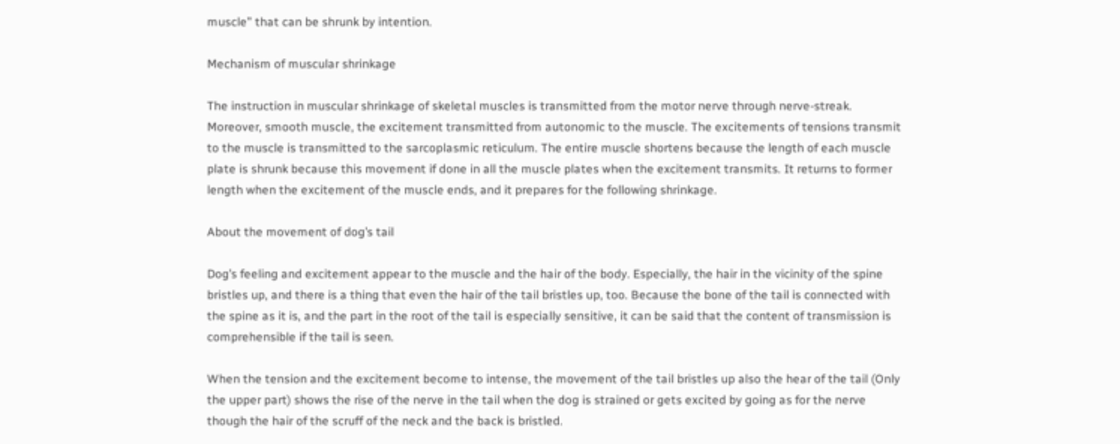muscle” that can be shrunk by intention.

Mechanism of muscular shrinkage

The instruction in muscular shrinkage of skeletal muscles is transmitted from the motor nerve through nerve-streak. Moreover, smooth muscle, the excitement transmitted from autonomic to the muscle. The excitements of tensions transmit to the muscle is transmitted to the sarcoplasmic reticulum. The entire muscle shortens because the length of each muscle plate is shrunk because this movement if done in all the muscle plates when the excitement transmits. It returns to former length when the excitement of the muscle ends, and it prepares for the following shrinkage.

About the movement of dog’s tail

Dog’s feeling and excitement appear to the muscle and the hair of the body. Especially, the hair in the vicinity of the spine bristles up, and there is a thing that even the hair of the tail bristles up, too. Because the bone of the tail is connected with the spine as it is, and the part in the root of the tail is especially sensitive, it can be said that the content of transmission is comprehensible if the tail is seen.

When the tension and the excitement become to intense, the movement of the tail bristles up also the hear of the tail (Only the upper part) shows the rise of the nerve in the tail when the dog is strained or gets excited by going as for the nerve though the hair of the scruff of the neck and the back is bristled.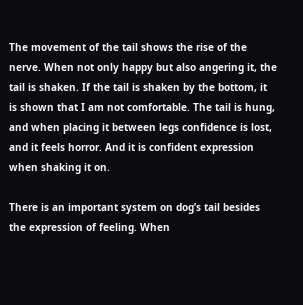The movement of the tail shows the rise of the nerve. When not only happy but also angering it, the tail is shaken. If the tail is shaken by the bottom, it is shown that I am not comfortable. The tail is hung, and when placing it between legs confidence is lost, and it feels horror. And it is confident expression when shaking it on.

There is an important system on dog’s tail besides the expression of feeling. When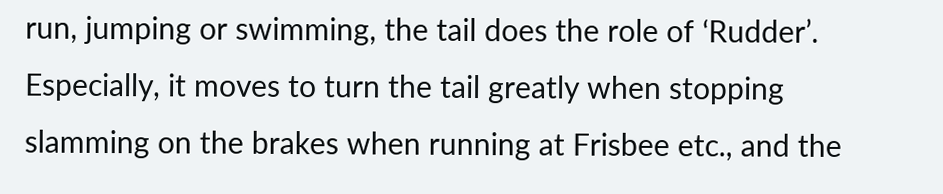run, jumping or swimming, the tail does the role of ‘Rudder’. Especially, it moves to turn the tail greatly when stopping slamming on the brakes when running at Frisbee etc., and the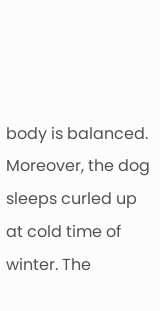body is balanced. Moreover, the dog sleeps curled up at cold time of winter. The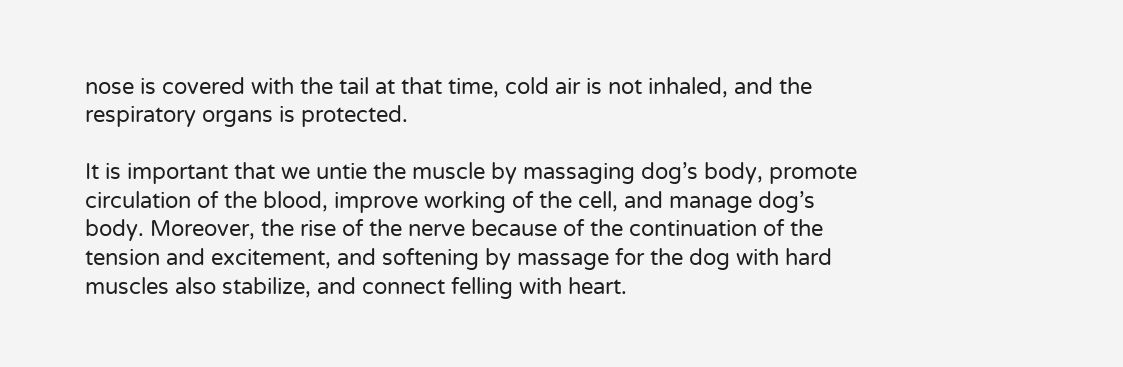nose is covered with the tail at that time, cold air is not inhaled, and the respiratory organs is protected.

It is important that we untie the muscle by massaging dog’s body, promote circulation of the blood, improve working of the cell, and manage dog’s body. Moreover, the rise of the nerve because of the continuation of the tension and excitement, and softening by massage for the dog with hard muscles also stabilize, and connect felling with heart.